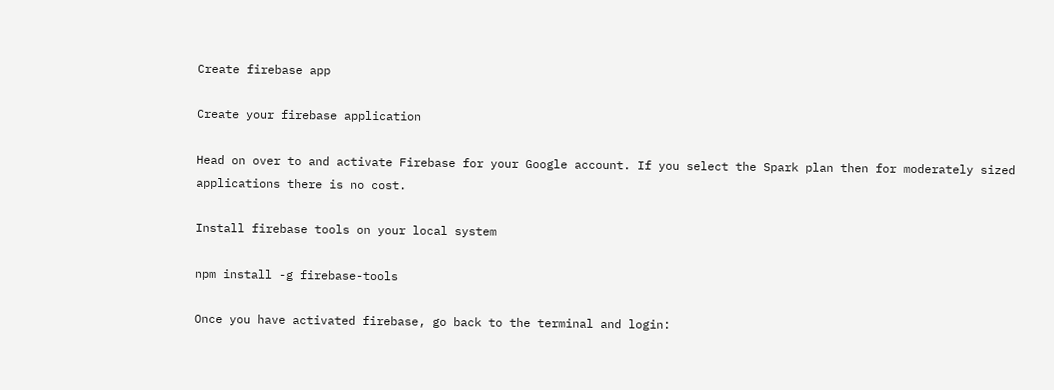Create firebase app

Create your firebase application

Head on over to and activate Firebase for your Google account. If you select the Spark plan then for moderately sized applications there is no cost.

Install firebase tools on your local system

npm install -g firebase-tools

Once you have activated firebase, go back to the terminal and login: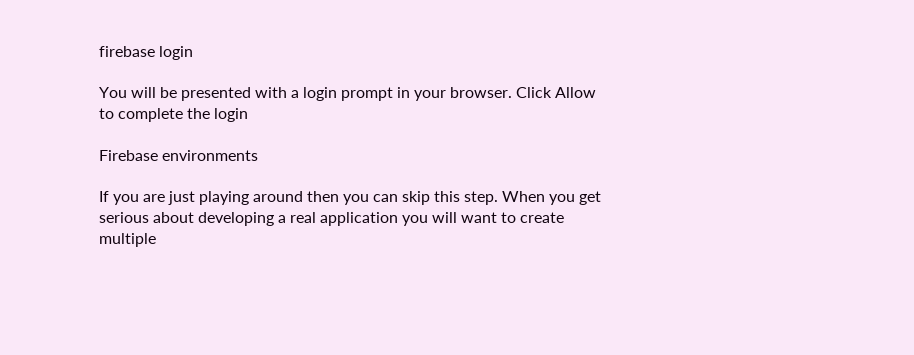firebase login

You will be presented with a login prompt in your browser. Click Allow to complete the login

Firebase environments

If you are just playing around then you can skip this step. When you get serious about developing a real application you will want to create multiple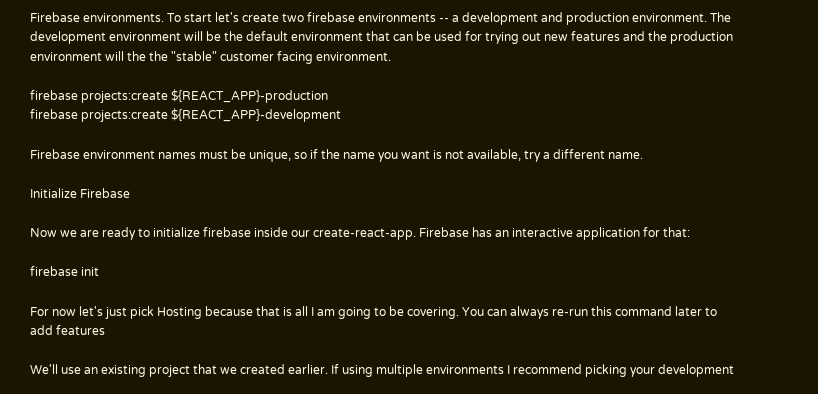Firebase environments. To start let's create two firebase environments -- a development and production environment. The development environment will be the default environment that can be used for trying out new features and the production environment will the the "stable" customer facing environment.

firebase projects:create ${REACT_APP}-production
firebase projects:create ${REACT_APP}-development

Firebase environment names must be unique, so if the name you want is not available, try a different name.

Initialize Firebase

Now we are ready to initialize firebase inside our create-react-app. Firebase has an interactive application for that:

firebase init

For now let's just pick Hosting because that is all I am going to be covering. You can always re-run this command later to add features

We'll use an existing project that we created earlier. If using multiple environments I recommend picking your development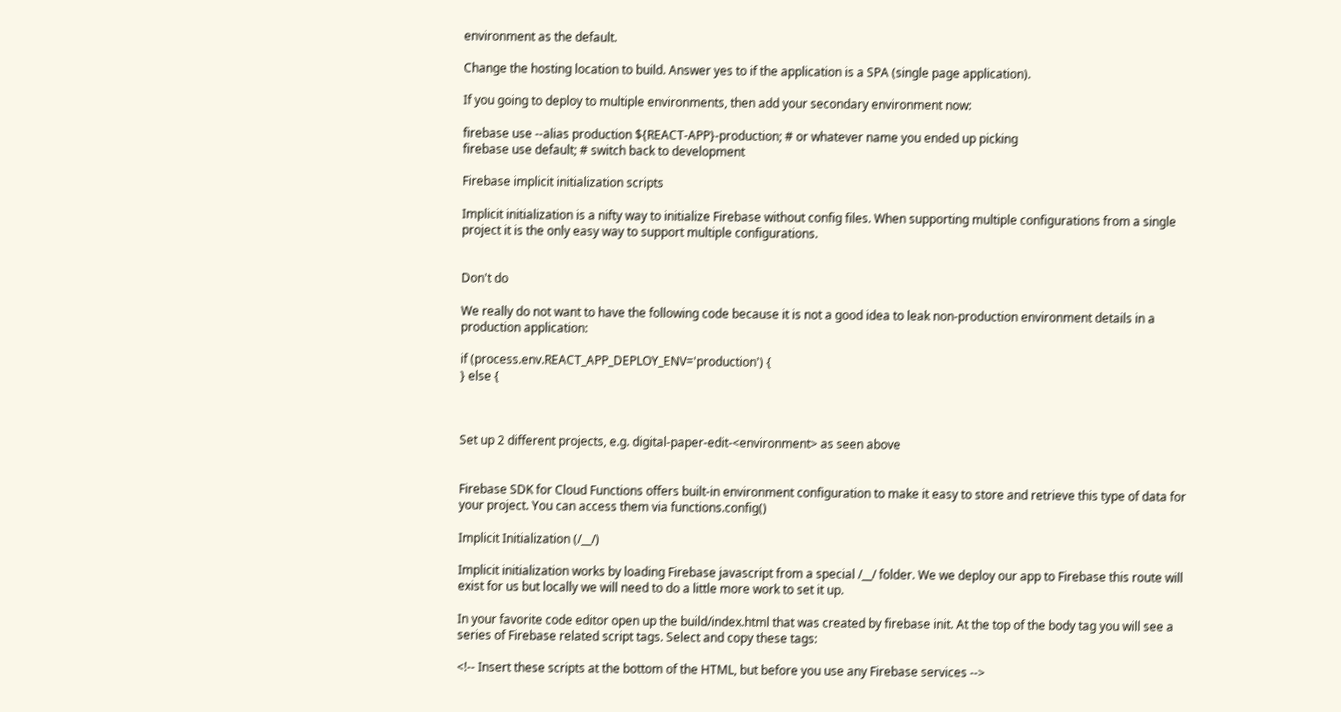environment as the default.

Change the hosting location to build. Answer yes to if the application is a SPA (single page application).

If you going to deploy to multiple environments, then add your secondary environment now:

firebase use --alias production ${REACT-APP}-production; # or whatever name you ended up picking
firebase use default; # switch back to development

Firebase implicit initialization scripts

Implicit initialization is a nifty way to initialize Firebase without config files. When supporting multiple configurations from a single project it is the only easy way to support multiple configurations.


Don't do

We really do not want to have the following code because it is not a good idea to leak non-production environment details in a production application:

if (process.env.REACT_APP_DEPLOY_ENV='production') {
} else {



Set up 2 different projects, e.g. digital-paper-edit-<environment> as seen above


Firebase SDK for Cloud Functions offers built-in environment configuration to make it easy to store and retrieve this type of data for your project. You can access them via functions.config()

Implicit Initialization (/__/)

Implicit initialization works by loading Firebase javascript from a special /__/ folder. We we deploy our app to Firebase this route will exist for us but locally we will need to do a little more work to set it up.

In your favorite code editor open up the build/index.html that was created by firebase init. At the top of the body tag you will see a series of Firebase related script tags. Select and copy these tags:

<!-- Insert these scripts at the bottom of the HTML, but before you use any Firebase services -->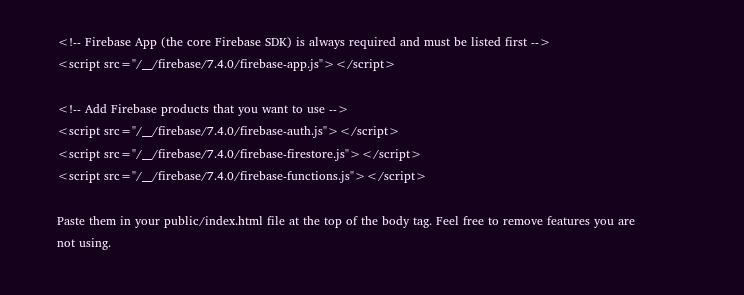<!-- Firebase App (the core Firebase SDK) is always required and must be listed first -->
<script src="/__/firebase/7.4.0/firebase-app.js"></script>

<!-- Add Firebase products that you want to use -->
<script src="/__/firebase/7.4.0/firebase-auth.js"></script>
<script src="/__/firebase/7.4.0/firebase-firestore.js"></script>
<script src="/__/firebase/7.4.0/firebase-functions.js"></script>

Paste them in your public/index.html file at the top of the body tag. Feel free to remove features you are not using.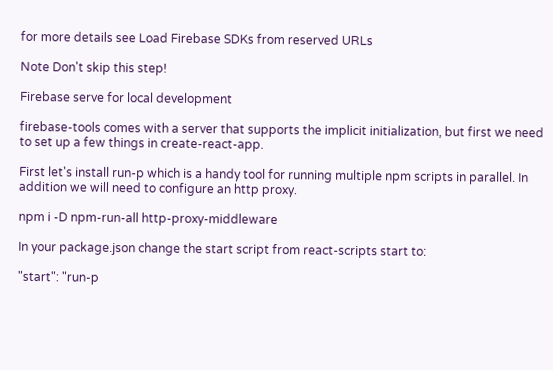for more details see Load Firebase SDKs from reserved URLs

Note Don't skip this step!

Firebase serve for local development

firebase-tools comes with a server that supports the implicit initialization, but first we need to set up a few things in create-react-app.

First let's install run-p which is a handy tool for running multiple npm scripts in parallel. In addition we will need to configure an http proxy.

npm i -D npm-run-all http-proxy-middleware

In your package.json change the start script from react-scripts start to:

"start": "run-p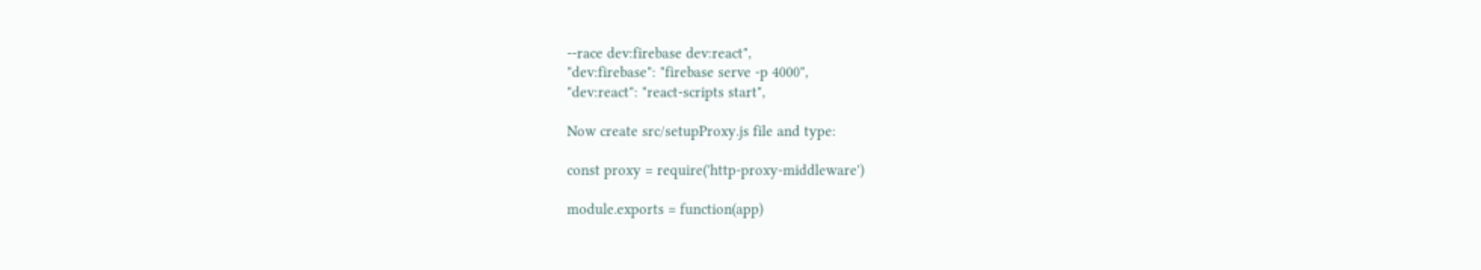--race dev:firebase dev:react",
"dev:firebase": "firebase serve -p 4000",
"dev:react": "react-scripts start",

Now create src/setupProxy.js file and type:

const proxy = require('http-proxy-middleware')

module.exports = function(app)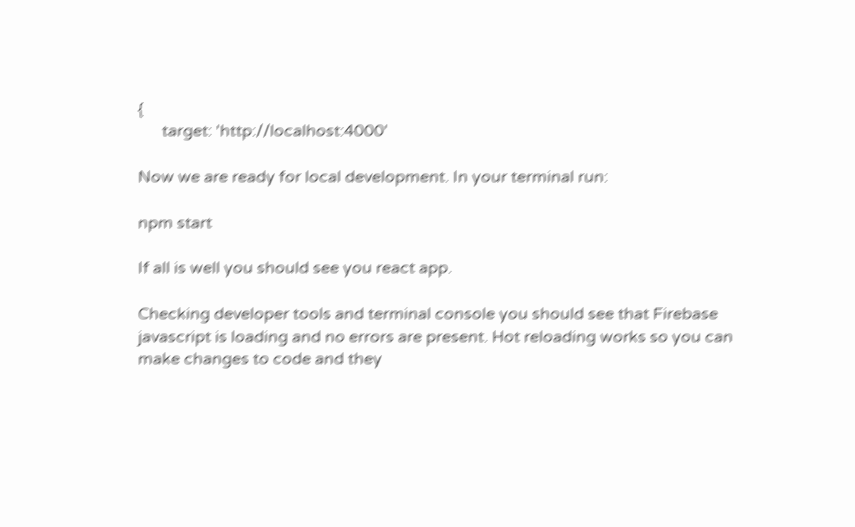{
      target: 'http://localhost:4000'

Now we are ready for local development. In your terminal run:

npm start

If all is well you should see you react app.

Checking developer tools and terminal console you should see that Firebase javascript is loading and no errors are present. Hot reloading works so you can make changes to code and they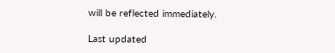will be reflected immediately.

Last updated